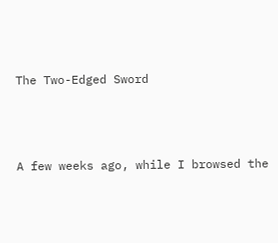The Two-Edged Sword



A few weeks ago, while I browsed the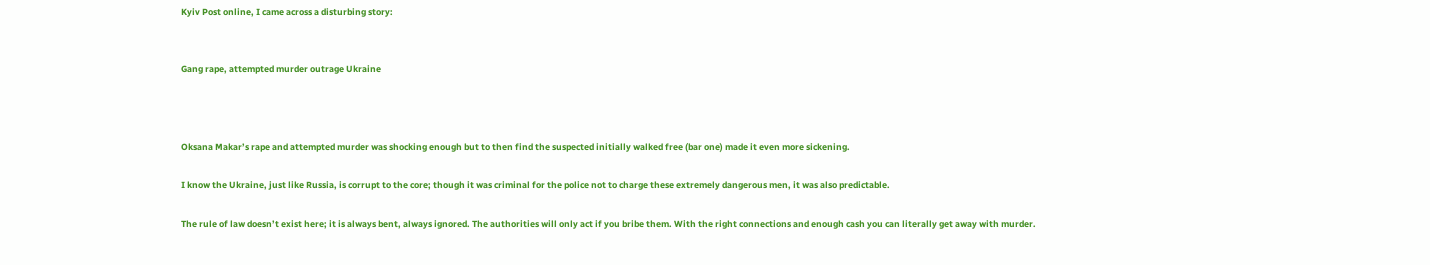Kyiv Post online, I came across a disturbing story:


Gang rape, attempted murder outrage Ukraine



Oksana Makar’s rape and attempted murder was shocking enough but to then find the suspected initially walked free (bar one) made it even more sickening.

I know the Ukraine, just like Russia, is corrupt to the core; though it was criminal for the police not to charge these extremely dangerous men, it was also predictable.

The rule of law doesn’t exist here; it is always bent, always ignored. The authorities will only act if you bribe them. With the right connections and enough cash you can literally get away with murder.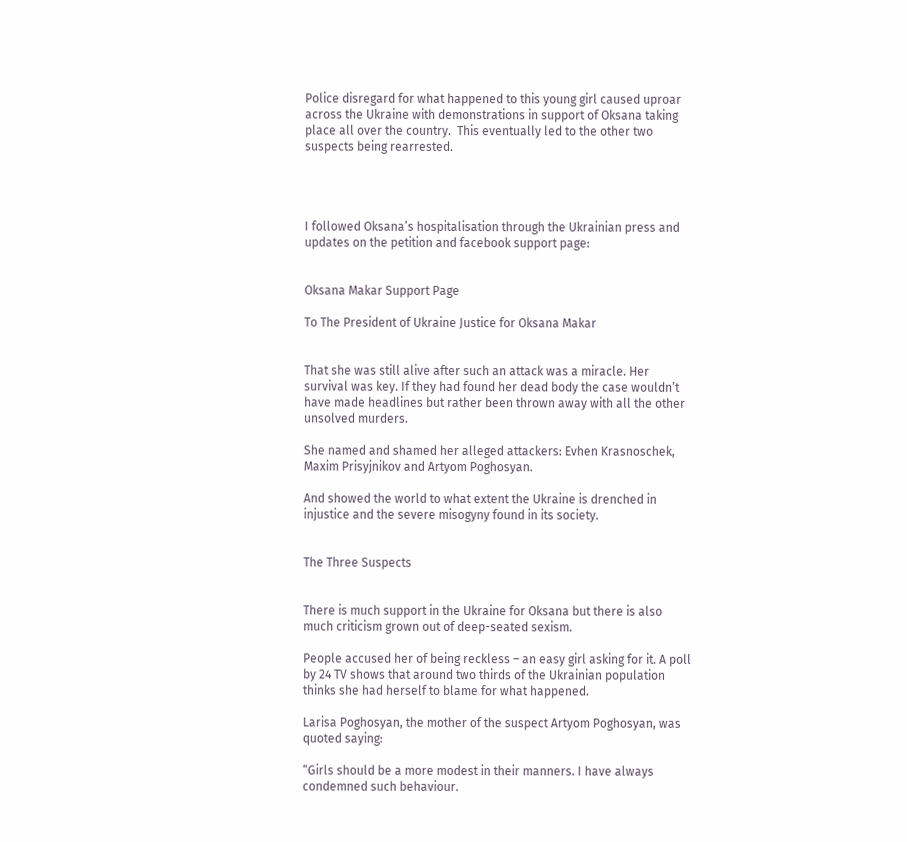Police disregard for what happened to this young girl caused uproar across the Ukraine with demonstrations in support of Oksana taking place all over the country.  This eventually led to the other two suspects being rearrested.




I followed Oksana’s hospitalisation through the Ukrainian press and updates on the petition and facebook support page:


Oksana Makar Support Page

To The President of Ukraine Justice for Oksana Makar


That she was still alive after such an attack was a miracle. Her survival was key. If they had found her dead body the case wouldn’t have made headlines but rather been thrown away with all the other unsolved murders.

She named and shamed her alleged attackers: Evhen Krasnoschek, Maxim Prisyjnikov and Artyom Poghosyan.

And showed the world to what extent the Ukraine is drenched in injustice and the severe misogyny found in its society.


The Three Suspects


There is much support in the Ukraine for Oksana but there is also much criticism grown out of deep-seated sexism.

People accused her of being reckless – an easy girl asking for it. A poll by 24 TV shows that around two thirds of the Ukrainian population thinks she had herself to blame for what happened.

Larisa Poghosyan, the mother of the suspect Artyom Poghosyan, was quoted saying:

“Girls should be a more modest in their manners. I have always condemned such behaviour.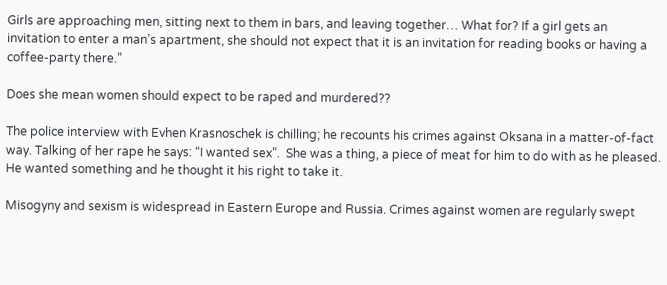Girls are approaching men, sitting next to them in bars, and leaving together… What for? If a girl gets an invitation to enter a man’s apartment, she should not expect that it is an invitation for reading books or having a coffee-party there.”

Does she mean women should expect to be raped and murdered??

The police interview with Evhen Krasnoschek is chilling; he recounts his crimes against Oksana in a matter-of-fact way. Talking of her rape he says: “I wanted sex”.  She was a thing, a piece of meat for him to do with as he pleased. He wanted something and he thought it his right to take it.

Misogyny and sexism is widespread in Eastern Europe and Russia. Crimes against women are regularly swept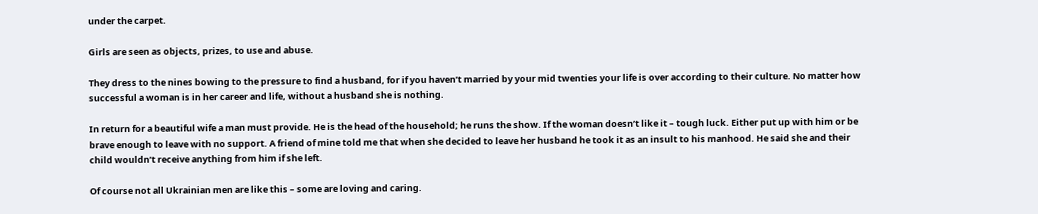under the carpet.

Girls are seen as objects, prizes, to use and abuse.

They dress to the nines bowing to the pressure to find a husband, for if you haven’t married by your mid twenties your life is over according to their culture. No matter how successful a woman is in her career and life, without a husband she is nothing.

In return for a beautiful wife a man must provide. He is the head of the household; he runs the show. If the woman doesn’t like it – tough luck. Either put up with him or be brave enough to leave with no support. A friend of mine told me that when she decided to leave her husband he took it as an insult to his manhood. He said she and their child wouldn’t receive anything from him if she left.

Of course not all Ukrainian men are like this – some are loving and caring.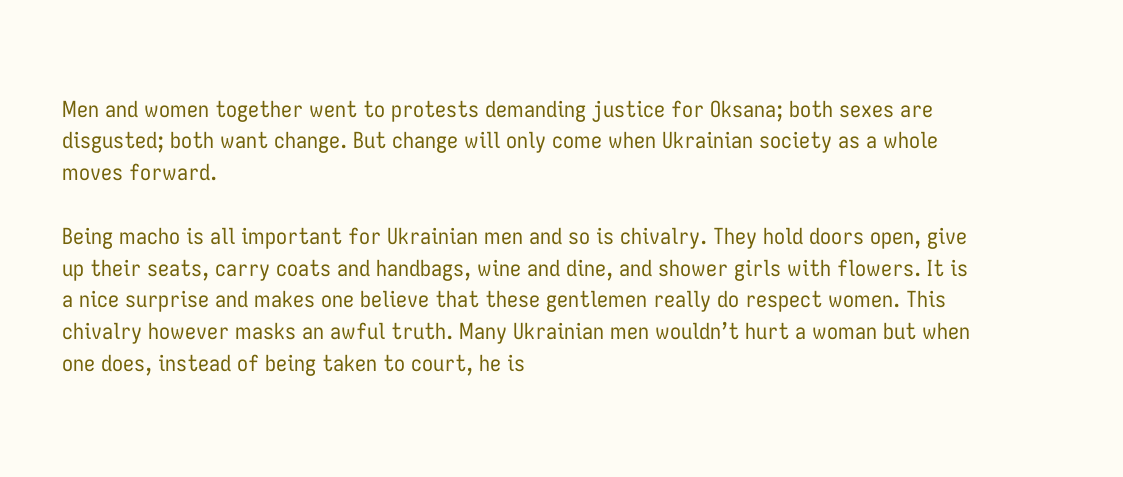Men and women together went to protests demanding justice for Oksana; both sexes are disgusted; both want change. But change will only come when Ukrainian society as a whole moves forward.

Being macho is all important for Ukrainian men and so is chivalry. They hold doors open, give up their seats, carry coats and handbags, wine and dine, and shower girls with flowers. It is a nice surprise and makes one believe that these gentlemen really do respect women. This chivalry however masks an awful truth. Many Ukrainian men wouldn’t hurt a woman but when one does, instead of being taken to court, he is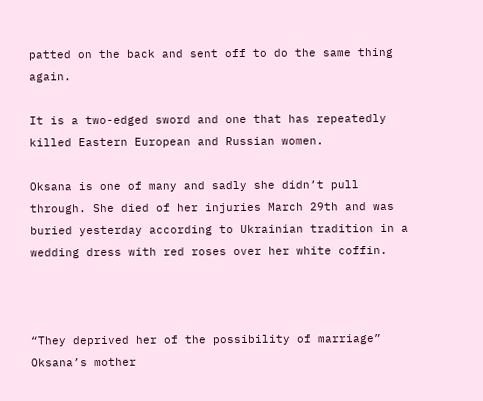patted on the back and sent off to do the same thing again.

It is a two-edged sword and one that has repeatedly killed Eastern European and Russian women.

Oksana is one of many and sadly she didn’t pull through. She died of her injuries March 29th and was buried yesterday according to Ukrainian tradition in a wedding dress with red roses over her white coffin.



“They deprived her of the possibility of marriage” Oksana’s mother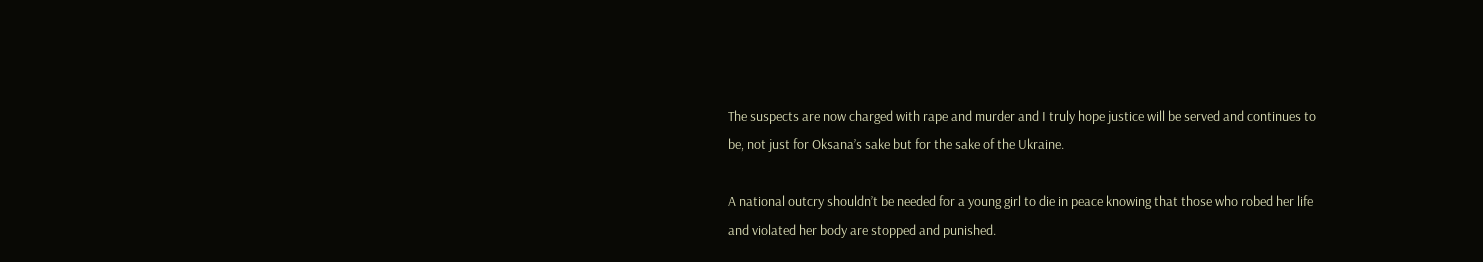The suspects are now charged with rape and murder and I truly hope justice will be served and continues to be, not just for Oksana’s sake but for the sake of the Ukraine.

A national outcry shouldn’t be needed for a young girl to die in peace knowing that those who robed her life and violated her body are stopped and punished.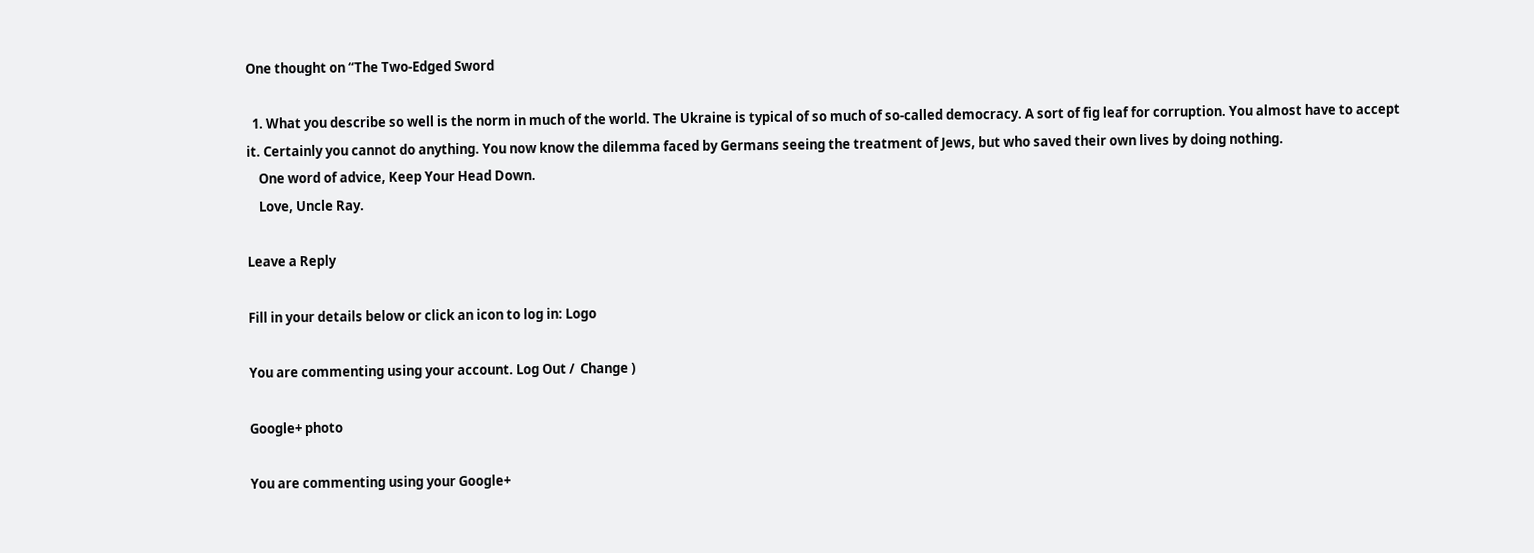One thought on “The Two-Edged Sword

  1. What you describe so well is the norm in much of the world. The Ukraine is typical of so much of so-called democracy. A sort of fig leaf for corruption. You almost have to accept it. Certainly you cannot do anything. You now know the dilemma faced by Germans seeing the treatment of Jews, but who saved their own lives by doing nothing.
    One word of advice, Keep Your Head Down.
    Love, Uncle Ray.

Leave a Reply

Fill in your details below or click an icon to log in: Logo

You are commenting using your account. Log Out /  Change )

Google+ photo

You are commenting using your Google+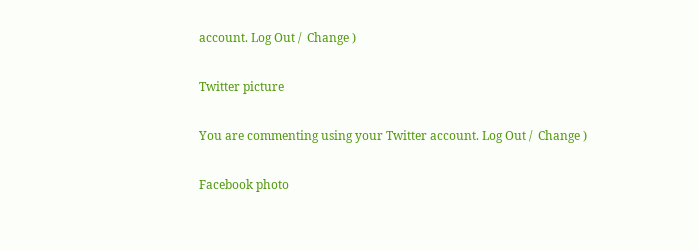account. Log Out /  Change )

Twitter picture

You are commenting using your Twitter account. Log Out /  Change )

Facebook photo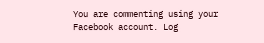You are commenting using your Facebook account. Log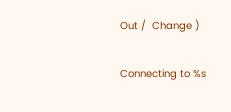Out /  Change )


Connecting to %s